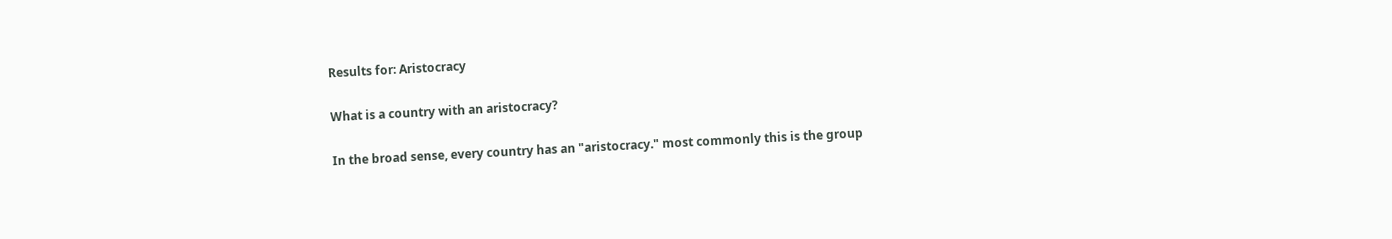Results for: Aristocracy

What is a country with an aristocracy?

In the broad sense, every country has an "aristocracy." most commonly this is the group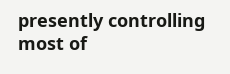presently controlling most of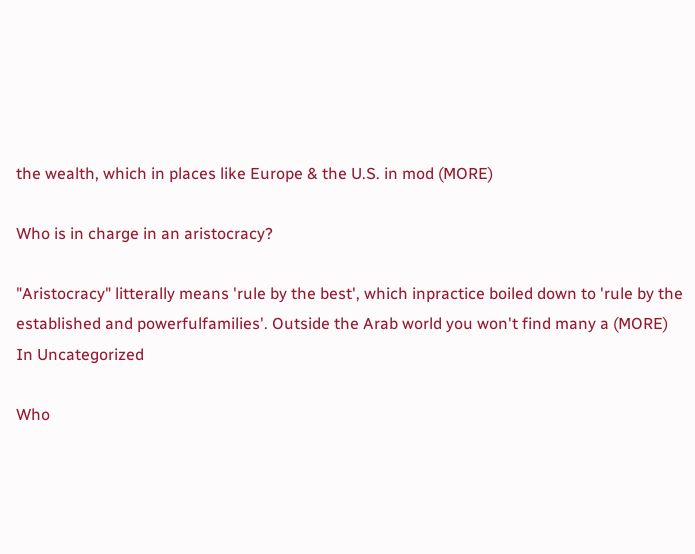the wealth, which in places like Europe & the U.S. in mod (MORE)

Who is in charge in an aristocracy?

"Aristocracy" litterally means 'rule by the best', which inpractice boiled down to 'rule by the established and powerfulfamilies'. Outside the Arab world you won't find many a (MORE)
In Uncategorized

Who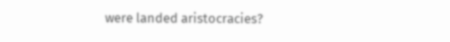were landed aristocracies?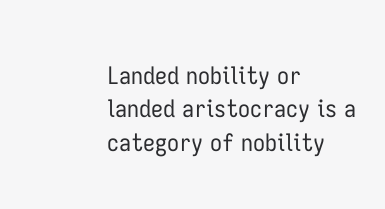Landed nobility or landed aristocracy is a category of nobility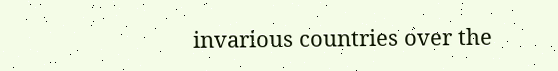invarious countries over the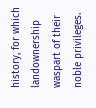history, for which landownership waspart of their noble privileges.